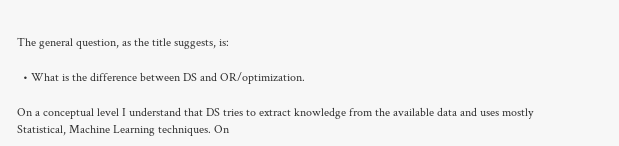The general question, as the title suggests, is:

  • What is the difference between DS and OR/optimization.

On a conceptual level I understand that DS tries to extract knowledge from the available data and uses mostly Statistical, Machine Learning techniques. On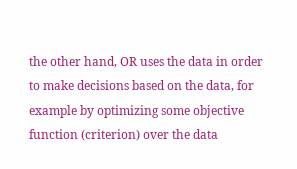the other hand, OR uses the data in order to make decisions based on the data, for example by optimizing some objective function (criterion) over the data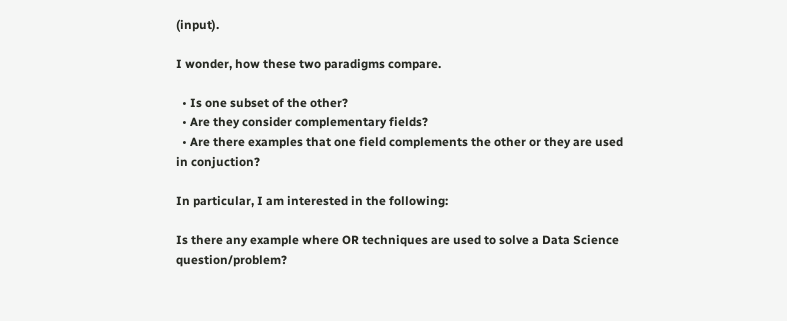(input).

I wonder, how these two paradigms compare.

  • Is one subset of the other?
  • Are they consider complementary fields?
  • Are there examples that one field complements the other or they are used in conjuction?

In particular, I am interested in the following:

Is there any example where OR techniques are used to solve a Data Science question/problem?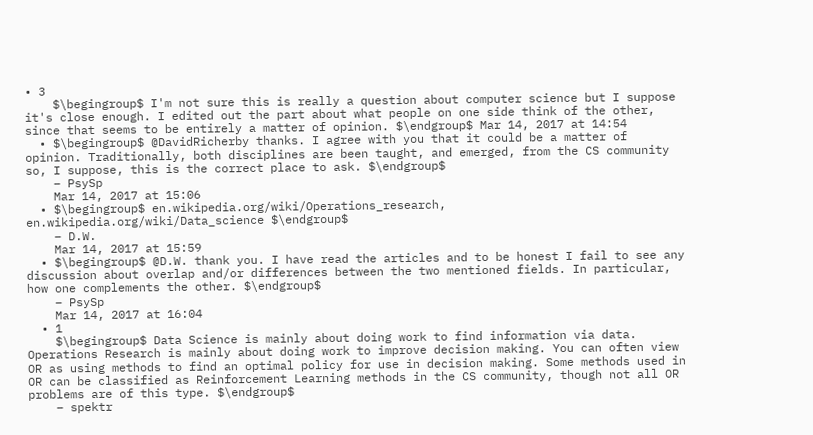• 3
    $\begingroup$ I'm not sure this is really a question about computer science but I suppose it's close enough. I edited out the part about what people on one side think of the other, since that seems to be entirely a matter of opinion. $\endgroup$ Mar 14, 2017 at 14:54
  • $\begingroup$ @DavidRicherby thanks. I agree with you that it could be a matter of opinion. Traditionally, both disciplines are been taught, and emerged, from the CS community so, I suppose, this is the correct place to ask. $\endgroup$
    – PsySp
    Mar 14, 2017 at 15:06
  • $\begingroup$ en.wikipedia.org/wiki/Operations_research, en.wikipedia.org/wiki/Data_science $\endgroup$
    – D.W.
    Mar 14, 2017 at 15:59
  • $\begingroup$ @D.W. thank you. I have read the articles and to be honest I fail to see any discussion about overlap and/or differences between the two mentioned fields. In particular, how one complements the other. $\endgroup$
    – PsySp
    Mar 14, 2017 at 16:04
  • 1
    $\begingroup$ Data Science is mainly about doing work to find information via data. Operations Research is mainly about doing work to improve decision making. You can often view OR as using methods to find an optimal policy for use in decision making. Some methods used in OR can be classified as Reinforcement Learning methods in the CS community, though not all OR problems are of this type. $\endgroup$
    – spektr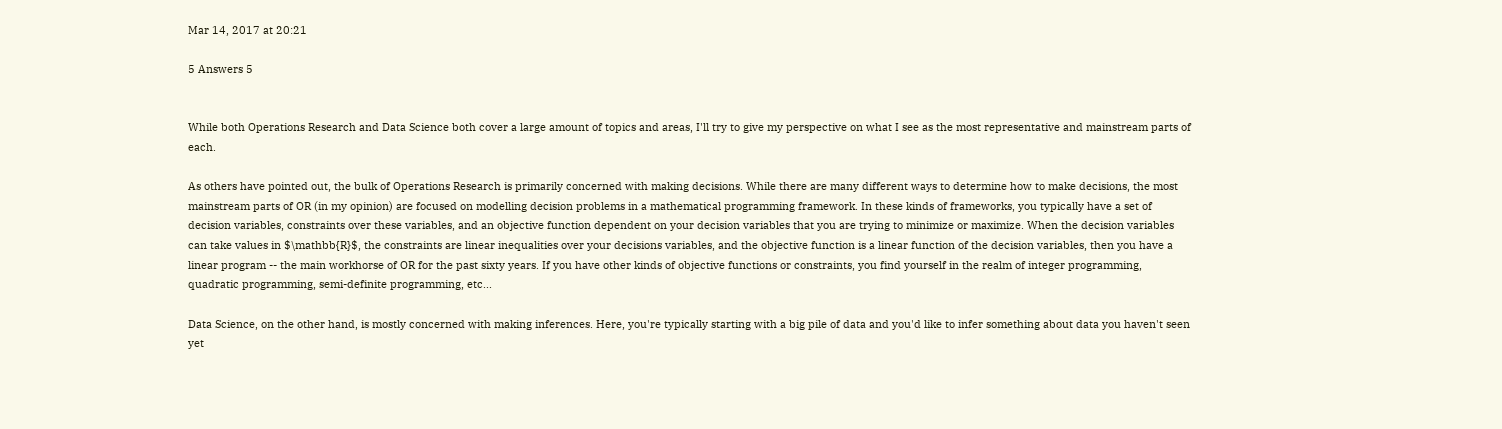Mar 14, 2017 at 20:21

5 Answers 5


While both Operations Research and Data Science both cover a large amount of topics and areas, I'll try to give my perspective on what I see as the most representative and mainstream parts of each.

As others have pointed out, the bulk of Operations Research is primarily concerned with making decisions. While there are many different ways to determine how to make decisions, the most mainstream parts of OR (in my opinion) are focused on modelling decision problems in a mathematical programming framework. In these kinds of frameworks, you typically have a set of decision variables, constraints over these variables, and an objective function dependent on your decision variables that you are trying to minimize or maximize. When the decision variables can take values in $\mathbb{R}$, the constraints are linear inequalities over your decisions variables, and the objective function is a linear function of the decision variables, then you have a linear program -- the main workhorse of OR for the past sixty years. If you have other kinds of objective functions or constraints, you find yourself in the realm of integer programming, quadratic programming, semi-definite programming, etc...

Data Science, on the other hand, is mostly concerned with making inferences. Here, you're typically starting with a big pile of data and you'd like to infer something about data you haven't seen yet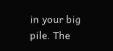in your big pile. The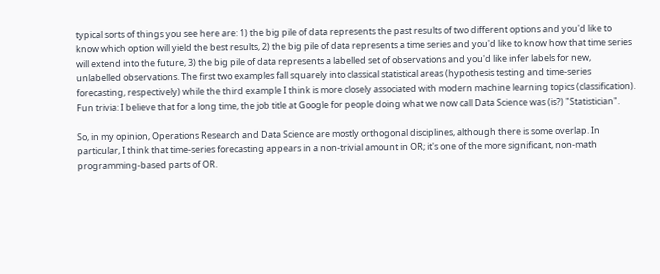typical sorts of things you see here are: 1) the big pile of data represents the past results of two different options and you'd like to know which option will yield the best results, 2) the big pile of data represents a time series and you'd like to know how that time series will extend into the future, 3) the big pile of data represents a labelled set of observations and you'd like infer labels for new, unlabelled observations. The first two examples fall squarely into classical statistical areas (hypothesis testing and time-series forecasting, respectively) while the third example I think is more closely associated with modern machine learning topics (classification). Fun trivia: I believe that for a long time, the job title at Google for people doing what we now call Data Science was (is?) "Statistician".

So, in my opinion, Operations Research and Data Science are mostly orthogonal disciplines, although there is some overlap. In particular, I think that time-series forecasting appears in a non-trivial amount in OR; it's one of the more significant, non-math programming-based parts of OR.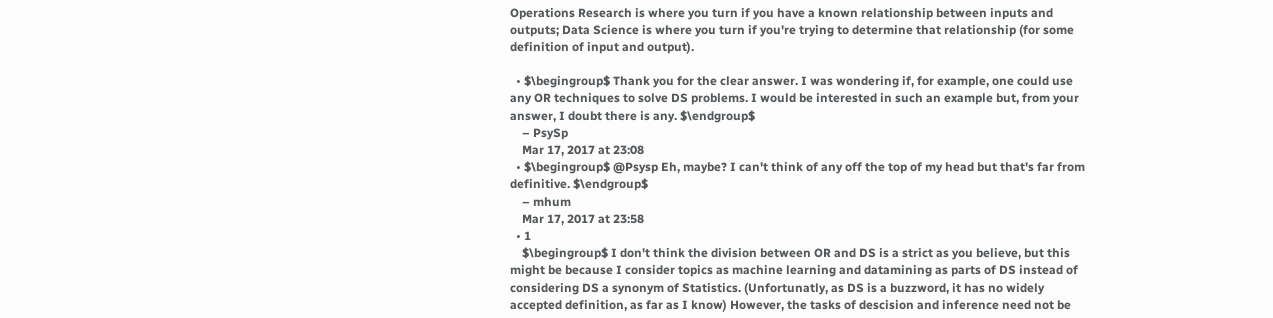Operations Research is where you turn if you have a known relationship between inputs and outputs; Data Science is where you turn if you're trying to determine that relationship (for some definition of input and output).

  • $\begingroup$ Thank you for the clear answer. I was wondering if, for example, one could use any OR techniques to solve DS problems. I would be interested in such an example but, from your answer, I doubt there is any. $\endgroup$
    – PsySp
    Mar 17, 2017 at 23:08
  • $\begingroup$ @Psysp Eh, maybe? I can't think of any off the top of my head but that's far from definitive. $\endgroup$
    – mhum
    Mar 17, 2017 at 23:58
  • 1
    $\begingroup$ I don't think the division between OR and DS is a strict as you believe, but this might be because I consider topics as machine learning and datamining as parts of DS instead of considering DS a synonym of Statistics. (Unfortunatly, as DS is a buzzword, it has no widely accepted definition, as far as I know) However, the tasks of descision and inference need not be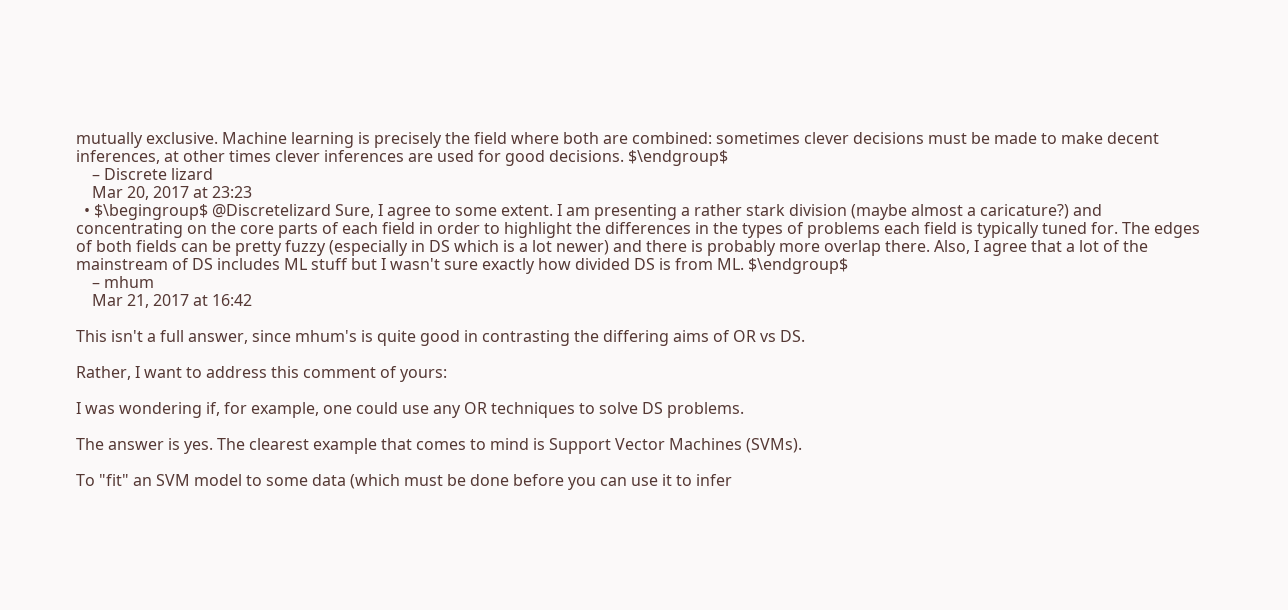mutually exclusive. Machine learning is precisely the field where both are combined: sometimes clever decisions must be made to make decent inferences, at other times clever inferences are used for good decisions. $\endgroup$
    – Discrete lizard
    Mar 20, 2017 at 23:23
  • $\begingroup$ @Discretelizard Sure, I agree to some extent. I am presenting a rather stark division (maybe almost a caricature?) and concentrating on the core parts of each field in order to highlight the differences in the types of problems each field is typically tuned for. The edges of both fields can be pretty fuzzy (especially in DS which is a lot newer) and there is probably more overlap there. Also, I agree that a lot of the mainstream of DS includes ML stuff but I wasn't sure exactly how divided DS is from ML. $\endgroup$
    – mhum
    Mar 21, 2017 at 16:42

This isn't a full answer, since mhum's is quite good in contrasting the differing aims of OR vs DS.

Rather, I want to address this comment of yours:

I was wondering if, for example, one could use any OR techniques to solve DS problems.

The answer is yes. The clearest example that comes to mind is Support Vector Machines (SVMs).

To "fit" an SVM model to some data (which must be done before you can use it to infer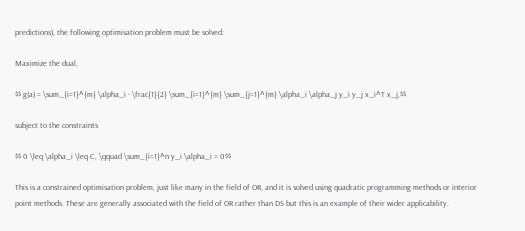predictions), the following optimisation problem must be solved:

Maximize the dual,

$$ g(a) = \sum_{i=1}^{m} \alpha_i - \frac{1}{2} \sum_{i=1}^{m} \sum_{j=1}^{m} \alpha_i \alpha_j y_i y_j x_i^T x_j,$$

subject to the constraints

$$ 0 \leq \alpha_i \leq C, \qquad \sum_{i=1}^n y_i \alpha_i = 0$$

This is a constrained optimisation problem, just like many in the field of OR, and it is solved using quadratic programming methods or interior point methods. These are generally associated with the field of OR rather than DS but this is an example of their wider applicability.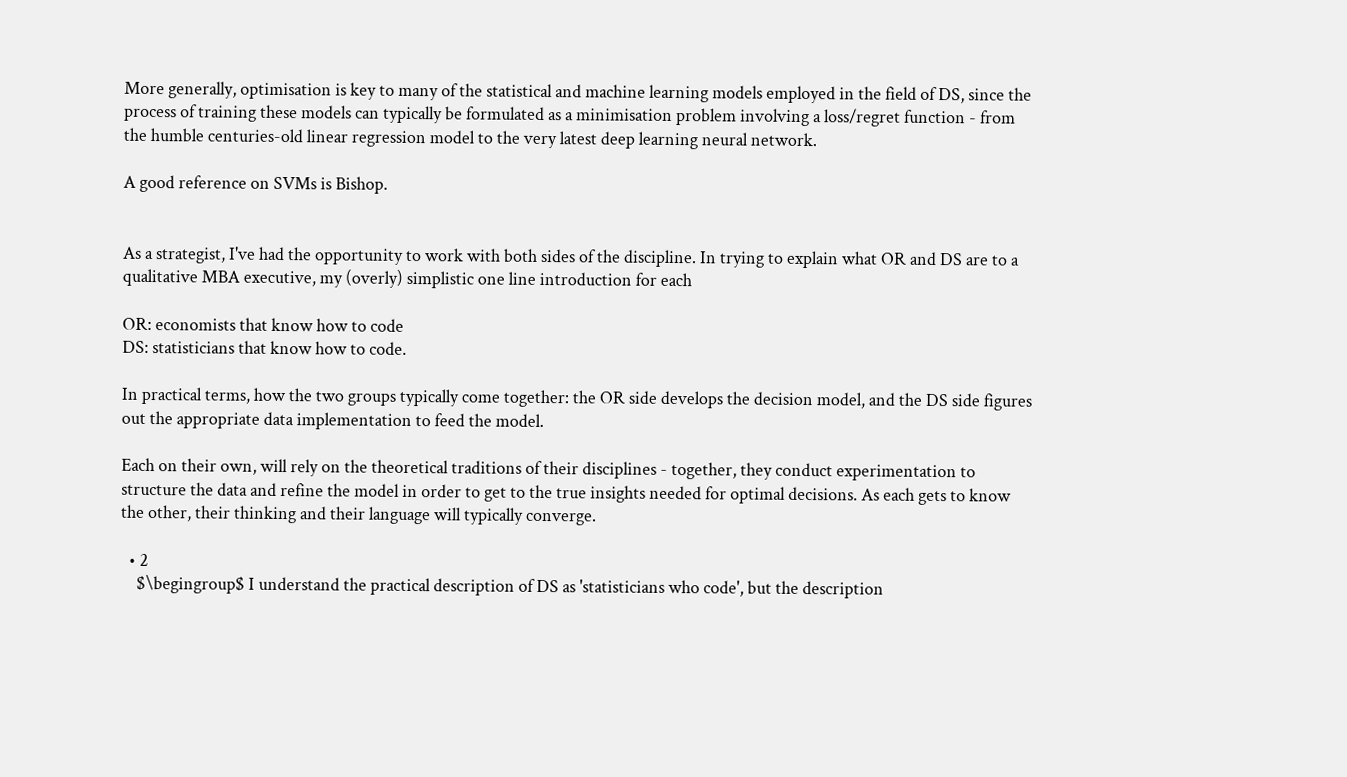More generally, optimisation is key to many of the statistical and machine learning models employed in the field of DS, since the process of training these models can typically be formulated as a minimisation problem involving a loss/regret function - from the humble centuries-old linear regression model to the very latest deep learning neural network.

A good reference on SVMs is Bishop.


As a strategist, I've had the opportunity to work with both sides of the discipline. In trying to explain what OR and DS are to a qualitative MBA executive, my (overly) simplistic one line introduction for each

OR: economists that know how to code
DS: statisticians that know how to code.

In practical terms, how the two groups typically come together: the OR side develops the decision model, and the DS side figures out the appropriate data implementation to feed the model.

Each on their own, will rely on the theoretical traditions of their disciplines - together, they conduct experimentation to structure the data and refine the model in order to get to the true insights needed for optimal decisions. As each gets to know the other, their thinking and their language will typically converge.

  • 2
    $\begingroup$ I understand the practical description of DS as 'statisticians who code', but the description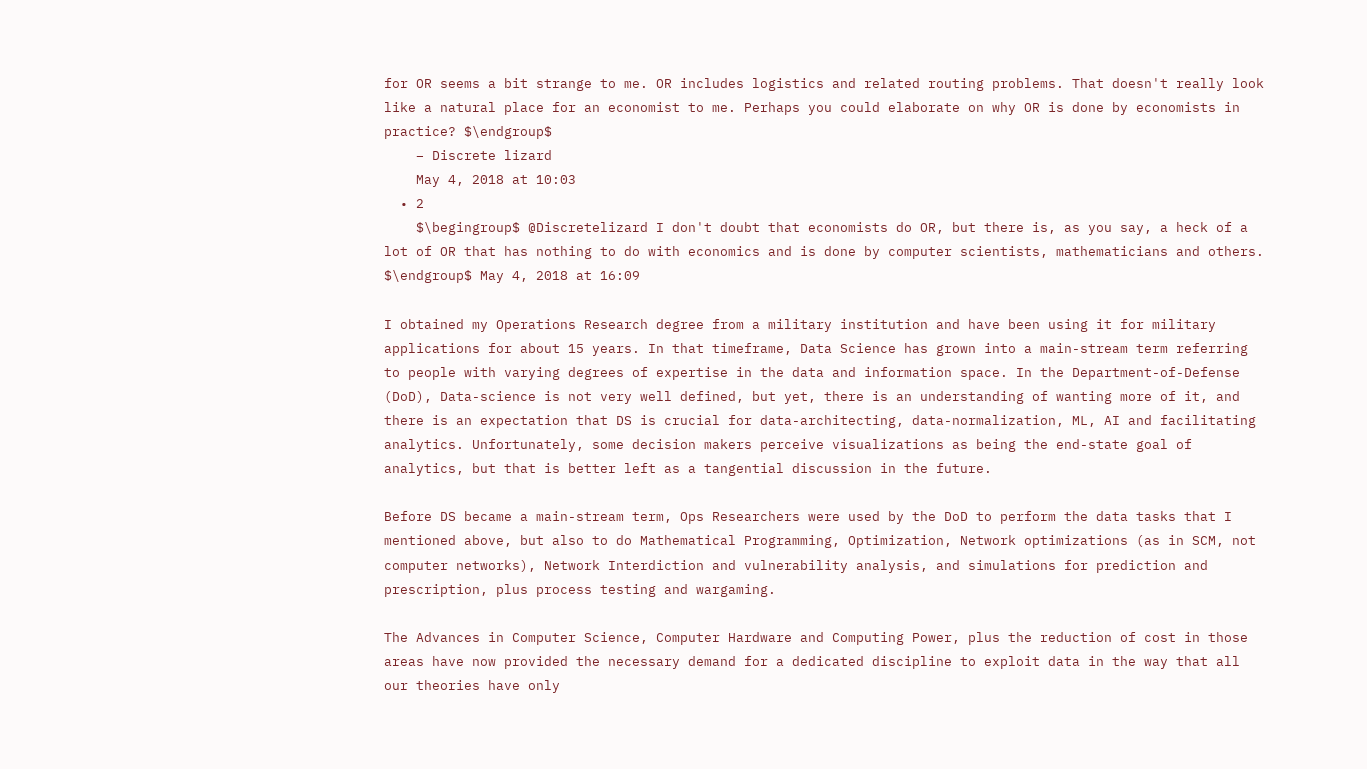for OR seems a bit strange to me. OR includes logistics and related routing problems. That doesn't really look like a natural place for an economist to me. Perhaps you could elaborate on why OR is done by economists in practice? $\endgroup$
    – Discrete lizard
    May 4, 2018 at 10:03
  • 2
    $\begingroup$ @Discretelizard I don't doubt that economists do OR, but there is, as you say, a heck of a lot of OR that has nothing to do with economics and is done by computer scientists, mathematicians and others. $\endgroup$ May 4, 2018 at 16:09

I obtained my Operations Research degree from a military institution and have been using it for military applications for about 15 years. In that timeframe, Data Science has grown into a main-stream term referring to people with varying degrees of expertise in the data and information space. In the Department-of-Defense (DoD), Data-science is not very well defined, but yet, there is an understanding of wanting more of it, and there is an expectation that DS is crucial for data-architecting, data-normalization, ML, AI and facilitating analytics. Unfortunately, some decision makers perceive visualizations as being the end-state goal of analytics, but that is better left as a tangential discussion in the future.

Before DS became a main-stream term, Ops Researchers were used by the DoD to perform the data tasks that I mentioned above, but also to do Mathematical Programming, Optimization, Network optimizations (as in SCM, not computer networks), Network Interdiction and vulnerability analysis, and simulations for prediction and prescription, plus process testing and wargaming.

The Advances in Computer Science, Computer Hardware and Computing Power, plus the reduction of cost in those areas have now provided the necessary demand for a dedicated discipline to exploit data in the way that all our theories have only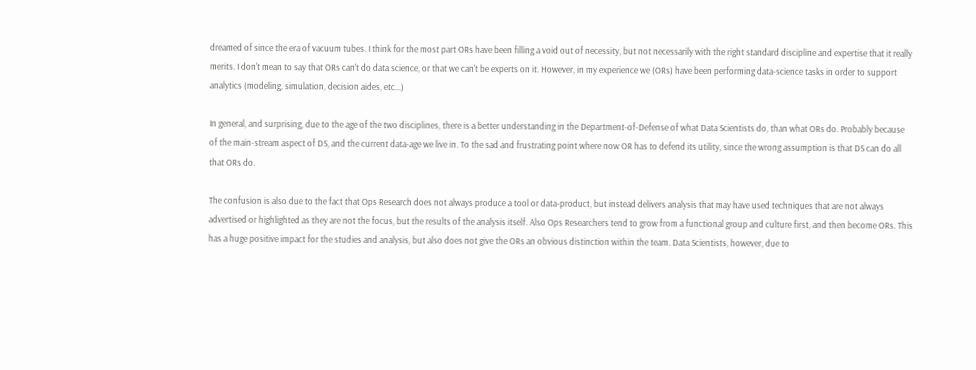dreamed of since the era of vacuum tubes. I think for the most part ORs have been filling a void out of necessity, but not necessarily with the right standard discipline and expertise that it really merits. I don't mean to say that ORs can't do data science, or that we can't be experts on it. However, in my experience we (ORs) have been performing data-science tasks in order to support analytics (modeling, simulation, decision aides, etc...)

In general, and surprising, due to the age of the two disciplines, there is a better understanding in the Department-of-Defense of what Data Scientists do, than what ORs do. Probably because of the main-stream aspect of DS, and the current data-age we live in. To the sad and frustrating point where now OR has to defend its utility, since the wrong assumption is that DS can do all that ORs do.

The confusion is also due to the fact that Ops Research does not always produce a tool or data-product, but instead delivers analysis that may have used techniques that are not always advertised or highlighted as they are not the focus, but the results of the analysis itself. Also Ops Researchers tend to grow from a functional group and culture first, and then become ORs. This has a huge positive impact for the studies and analysis, but also does not give the ORs an obvious distinction within the team. Data Scientists, however, due to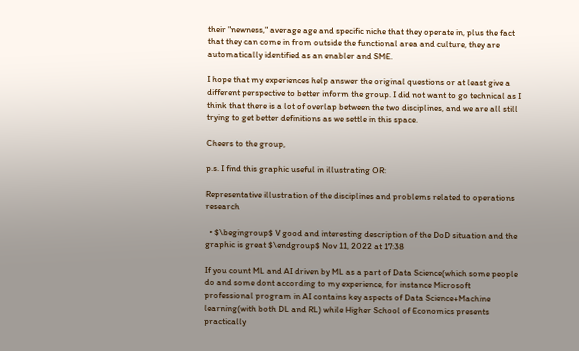their "newness," average age and specific niche that they operate in, plus the fact that they can come in from outside the functional area and culture, they are automatically identified as an enabler and SME.

I hope that my experiences help answer the original questions or at least give a different perspective to better inform the group. I did not want to go technical as I think that there is a lot of overlap between the two disciplines, and we are all still trying to get better definitions as we settle in this space.

Cheers to the group,

p.s. I find this graphic useful in illustrating OR:

Representative illustration of the disciplines and problems related to operations research

  • $\begingroup$ V good and interesting description of the DoD situation and the graphic is great $\endgroup$ Nov 11, 2022 at 17:38

If you count ML and AI driven by ML as a part of Data Science(which some people do and some dont according to my experience, for instance Microsoft professional program in AI contains key aspects of Data Science+Machine learning(with both DL and RL) while Higher School of Economics presents practically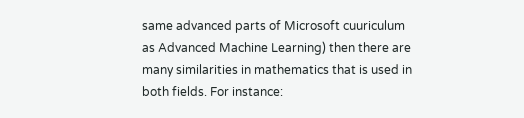same advanced parts of Microsoft cuuriculum as Advanced Machine Learning) then there are many similarities in mathematics that is used in both fields. For instance: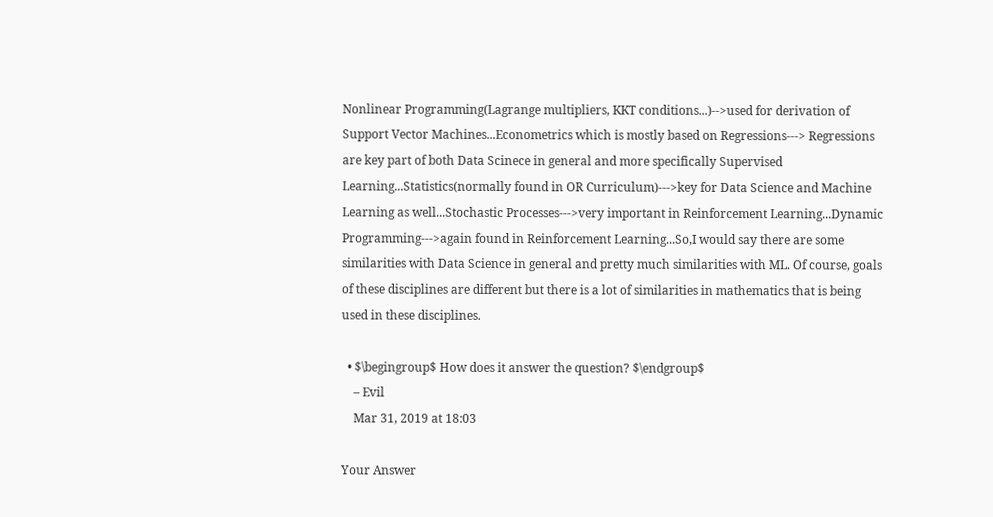Nonlinear Programming(Lagrange multipliers, KKT conditions...)-->used for derivation of Support Vector Machines...Econometrics which is mostly based on Regressions---> Regressions are key part of both Data Scinece in general and more specifically Supervised Learning...Statistics(normally found in OR Curriculum)--->key for Data Science and Machine Learning as well...Stochastic Processes--->very important in Reinforcement Learning...Dynamic Programming--->again found in Reinforcement Learning...So,I would say there are some similarities with Data Science in general and pretty much similarities with ML. Of course, goals of these disciplines are different but there is a lot of similarities in mathematics that is being used in these disciplines.

  • $\begingroup$ How does it answer the question? $\endgroup$
    – Evil
    Mar 31, 2019 at 18:03

Your Answer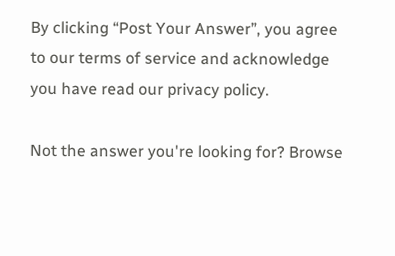By clicking “Post Your Answer”, you agree to our terms of service and acknowledge you have read our privacy policy.

Not the answer you're looking for? Browse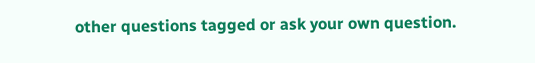other questions tagged or ask your own question.